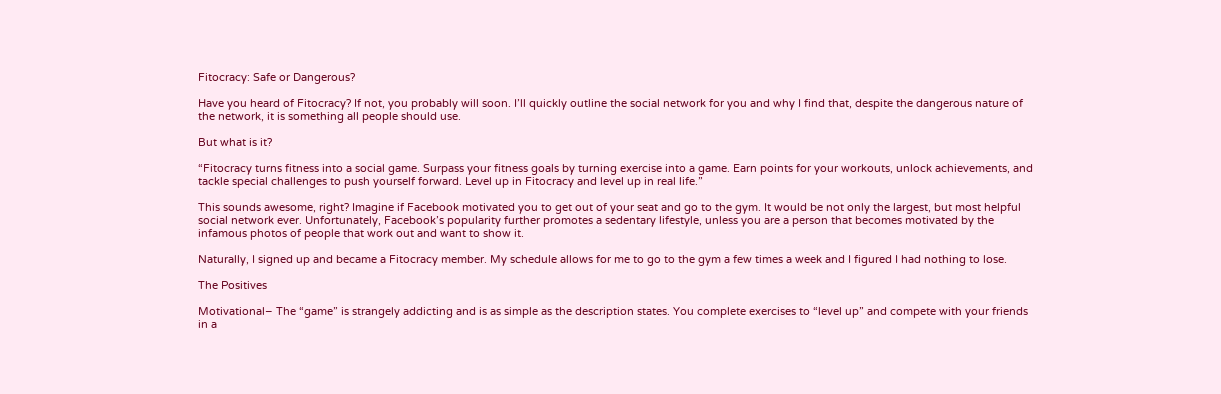Fitocracy: Safe or Dangerous?

Have you heard of Fitocracy? If not, you probably will soon. I’ll quickly outline the social network for you and why I find that, despite the dangerous nature of the network, it is something all people should use.

But what is it?

“Fitocracy turns fitness into a social game. Surpass your fitness goals by turning exercise into a game. Earn points for your workouts, unlock achievements, and tackle special challenges to push yourself forward. Level up in Fitocracy and level up in real life.”

This sounds awesome, right? Imagine if Facebook motivated you to get out of your seat and go to the gym. It would be not only the largest, but most helpful social network ever. Unfortunately, Facebook’s popularity further promotes a sedentary lifestyle, unless you are a person that becomes motivated by the infamous photos of people that work out and want to show it.

Naturally, I signed up and became a Fitocracy member. My schedule allows for me to go to the gym a few times a week and I figured I had nothing to lose.

The Positives

Motivational– The “game” is strangely addicting and is as simple as the description states. You complete exercises to “level up” and compete with your friends in a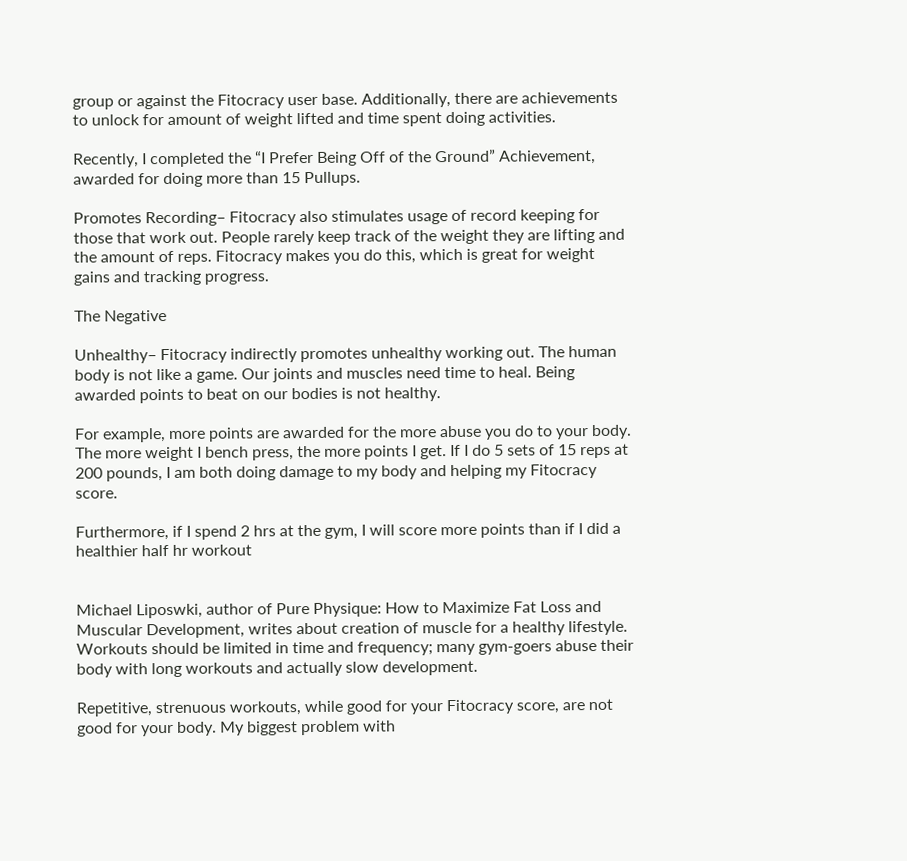group or against the Fitocracy user base. Additionally, there are achievements to unlock for amount of weight lifted and time spent doing activities.

Recently, I completed the “I Prefer Being Off of the Ground” Achievement, awarded for doing more than 15 Pullups.

Promotes Recording– Fitocracy also stimulates usage of record keeping for those that work out. People rarely keep track of the weight they are lifting and the amount of reps. Fitocracy makes you do this, which is great for weight gains and tracking progress.

The Negative

Unhealthy– Fitocracy indirectly promotes unhealthy working out. The human body is not like a game. Our joints and muscles need time to heal. Being awarded points to beat on our bodies is not healthy.

For example, more points are awarded for the more abuse you do to your body. The more weight I bench press, the more points I get. If I do 5 sets of 15 reps at 200 pounds, I am both doing damage to my body and helping my Fitocracy score.

Furthermore, if I spend 2 hrs at the gym, I will score more points than if I did a healthier half hr workout


Michael Liposwki, author of Pure Physique: How to Maximize Fat Loss and Muscular Development, writes about creation of muscle for a healthy lifestyle. Workouts should be limited in time and frequency; many gym-goers abuse their body with long workouts and actually slow development.

Repetitive, strenuous workouts, while good for your Fitocracy score, are not good for your body. My biggest problem with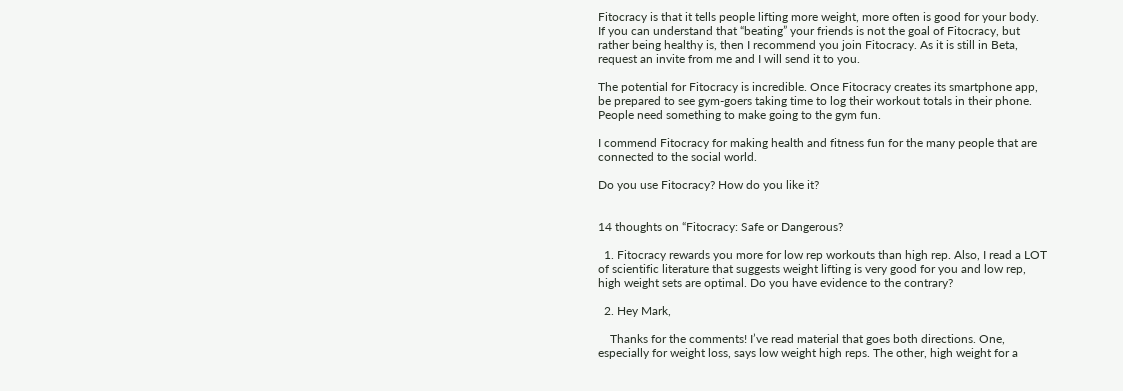Fitocracy is that it tells people lifting more weight, more often is good for your body. If you can understand that “beating” your friends is not the goal of Fitocracy, but rather being healthy is, then I recommend you join Fitocracy. As it is still in Beta, request an invite from me and I will send it to you.

The potential for Fitocracy is incredible. Once Fitocracy creates its smartphone app, be prepared to see gym-goers taking time to log their workout totals in their phone. People need something to make going to the gym fun.

I commend Fitocracy for making health and fitness fun for the many people that are connected to the social world.

Do you use Fitocracy? How do you like it?


14 thoughts on “Fitocracy: Safe or Dangerous?

  1. Fitocracy rewards you more for low rep workouts than high rep. Also, I read a LOT of scientific literature that suggests weight lifting is very good for you and low rep, high weight sets are optimal. Do you have evidence to the contrary?

  2. Hey Mark,

    Thanks for the comments! I’ve read material that goes both directions. One, especially for weight loss, says low weight high reps. The other, high weight for a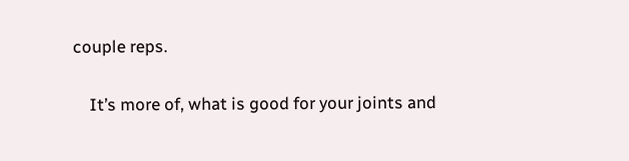couple reps.

    It’s more of, what is good for your joints and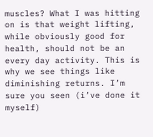muscles? What I was hitting on is that weight lifting, while obviously good for health, should not be an every day activity. This is why we see things like diminishing returns. I’m sure you seen (i’ve done it myself)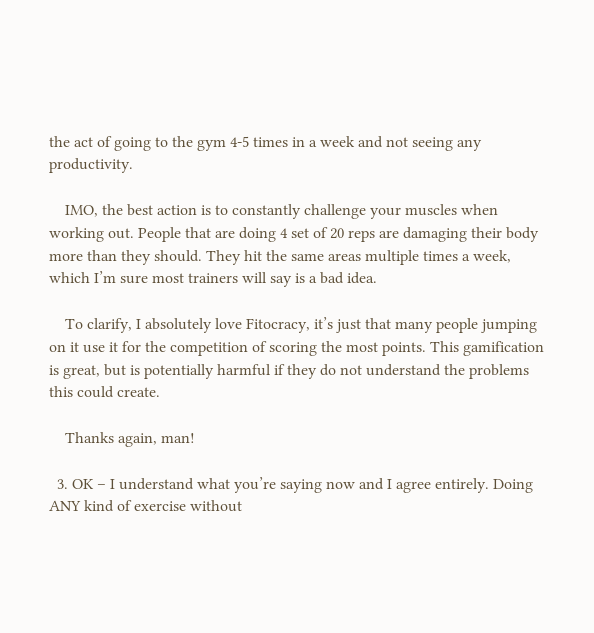the act of going to the gym 4-5 times in a week and not seeing any productivity.

    IMO, the best action is to constantly challenge your muscles when working out. People that are doing 4 set of 20 reps are damaging their body more than they should. They hit the same areas multiple times a week, which I’m sure most trainers will say is a bad idea.

    To clarify, I absolutely love Fitocracy, it’s just that many people jumping on it use it for the competition of scoring the most points. This gamification is great, but is potentially harmful if they do not understand the problems this could create.

    Thanks again, man!

  3. OK – I understand what you’re saying now and I agree entirely. Doing ANY kind of exercise without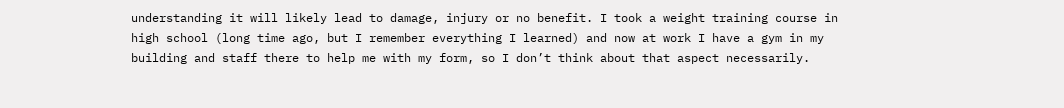understanding it will likely lead to damage, injury or no benefit. I took a weight training course in high school (long time ago, but I remember everything I learned) and now at work I have a gym in my building and staff there to help me with my form, so I don’t think about that aspect necessarily.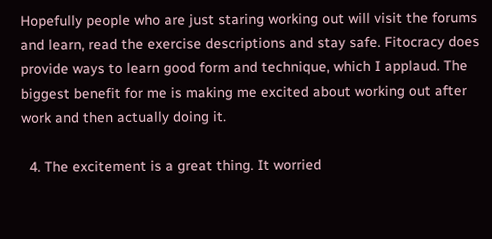Hopefully people who are just staring working out will visit the forums and learn, read the exercise descriptions and stay safe. Fitocracy does provide ways to learn good form and technique, which I applaud. The biggest benefit for me is making me excited about working out after work and then actually doing it.

  4. The excitement is a great thing. It worried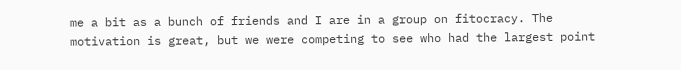me a bit as a bunch of friends and I are in a group on fitocracy. The motivation is great, but we were competing to see who had the largest point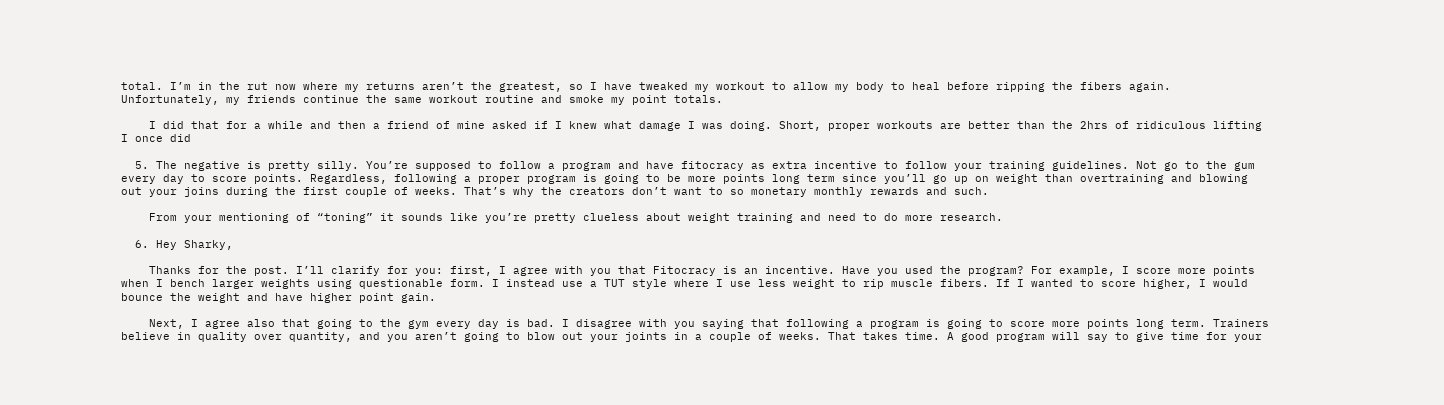total. I’m in the rut now where my returns aren’t the greatest, so I have tweaked my workout to allow my body to heal before ripping the fibers again. Unfortunately, my friends continue the same workout routine and smoke my point totals.

    I did that for a while and then a friend of mine asked if I knew what damage I was doing. Short, proper workouts are better than the 2hrs of ridiculous lifting I once did

  5. The negative is pretty silly. You’re supposed to follow a program and have fitocracy as extra incentive to follow your training guidelines. Not go to the gum every day to score points. Regardless, following a proper program is going to be more points long term since you’ll go up on weight than overtraining and blowing out your joins during the first couple of weeks. That’s why the creators don’t want to so monetary monthly rewards and such.

    From your mentioning of “toning” it sounds like you’re pretty clueless about weight training and need to do more research.

  6. Hey Sharky,

    Thanks for the post. I’ll clarify for you: first, I agree with you that Fitocracy is an incentive. Have you used the program? For example, I score more points when I bench larger weights using questionable form. I instead use a TUT style where I use less weight to rip muscle fibers. If I wanted to score higher, I would bounce the weight and have higher point gain.

    Next, I agree also that going to the gym every day is bad. I disagree with you saying that following a program is going to score more points long term. Trainers believe in quality over quantity, and you aren’t going to blow out your joints in a couple of weeks. That takes time. A good program will say to give time for your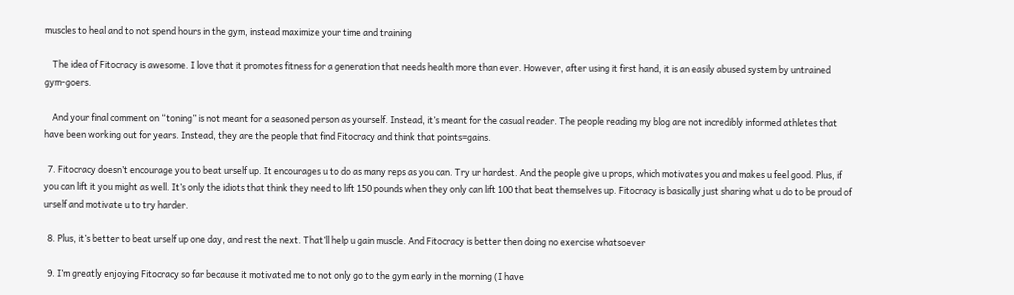muscles to heal and to not spend hours in the gym, instead maximize your time and training

    The idea of Fitocracy is awesome. I love that it promotes fitness for a generation that needs health more than ever. However, after using it first hand, it is an easily abused system by untrained gym-goers.

    And your final comment on “toning” is not meant for a seasoned person as yourself. Instead, it’s meant for the casual reader. The people reading my blog are not incredibly informed athletes that have been working out for years. Instead, they are the people that find Fitocracy and think that points=gains.

  7. Fitocracy doesn’t encourage you to beat urself up. It encourages u to do as many reps as you can. Try ur hardest. And the people give u props, which motivates you and makes u feel good. Plus, if you can lift it you might as well. It’s only the idiots that think they need to lift 150 pounds when they only can lift 100 that beat themselves up. Fitocracy is basically just sharing what u do to be proud of urself and motivate u to try harder.

  8. Plus, it’s better to beat urself up one day, and rest the next. That’ll help u gain muscle. And Fitocracy is better then doing no exercise whatsoever

  9. I’m greatly enjoying Fitocracy so far because it motivated me to not only go to the gym early in the morning (I have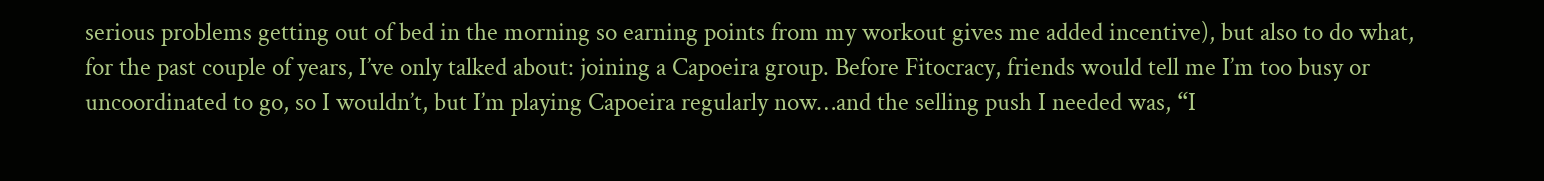serious problems getting out of bed in the morning so earning points from my workout gives me added incentive), but also to do what, for the past couple of years, I’ve only talked about: joining a Capoeira group. Before Fitocracy, friends would tell me I’m too busy or uncoordinated to go, so I wouldn’t, but I’m playing Capoeira regularly now…and the selling push I needed was, “I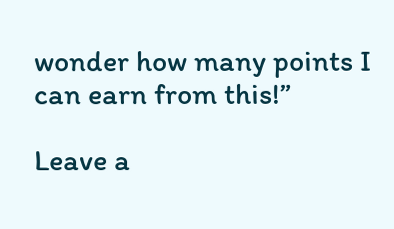wonder how many points I can earn from this!”

Leave a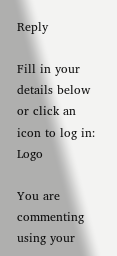Reply

Fill in your details below or click an icon to log in: Logo

You are commenting using your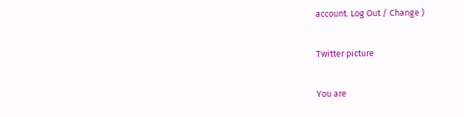account. Log Out / Change )

Twitter picture

You are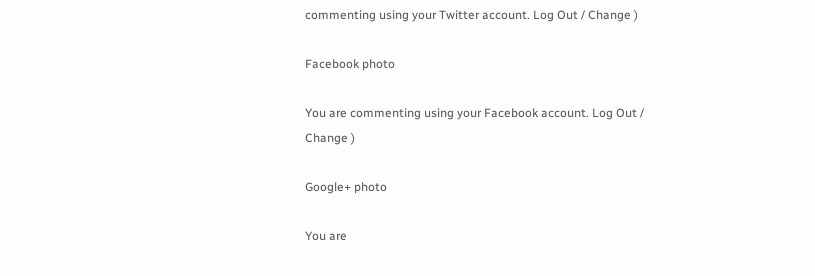commenting using your Twitter account. Log Out / Change )

Facebook photo

You are commenting using your Facebook account. Log Out / Change )

Google+ photo

You are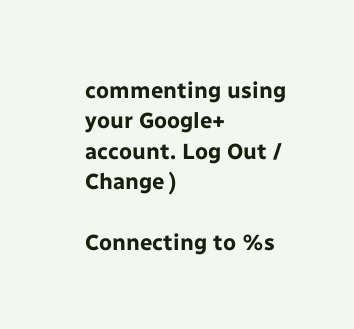commenting using your Google+ account. Log Out / Change )

Connecting to %s